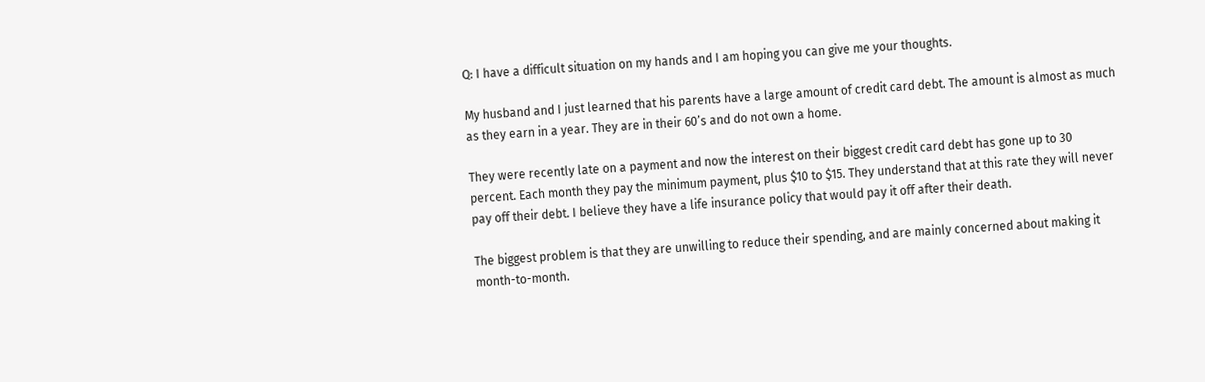Q: I have a difficult situation on my hands and I am hoping you can give me your thoughts.

My husband and I just learned that his parents have a large amount of credit card debt. The amount is almost as much as they earn in a year. They are in their 60’s and do not own a home.

They were recently late on a payment and now the interest on their biggest credit card debt has gone up to 30 percent. Each month they pay the minimum payment, plus $10 to $15. They understand that at this rate they will never pay off their debt. I believe they have a life insurance policy that would pay it off after their death.

The biggest problem is that they are unwilling to reduce their spending, and are mainly concerned about making it month-to-month.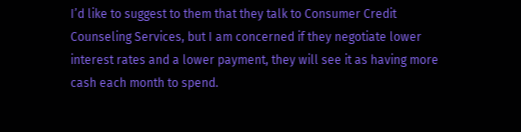I’d like to suggest to them that they talk to Consumer Credit Counseling Services, but I am concerned if they negotiate lower interest rates and a lower payment, they will see it as having more cash each month to spend.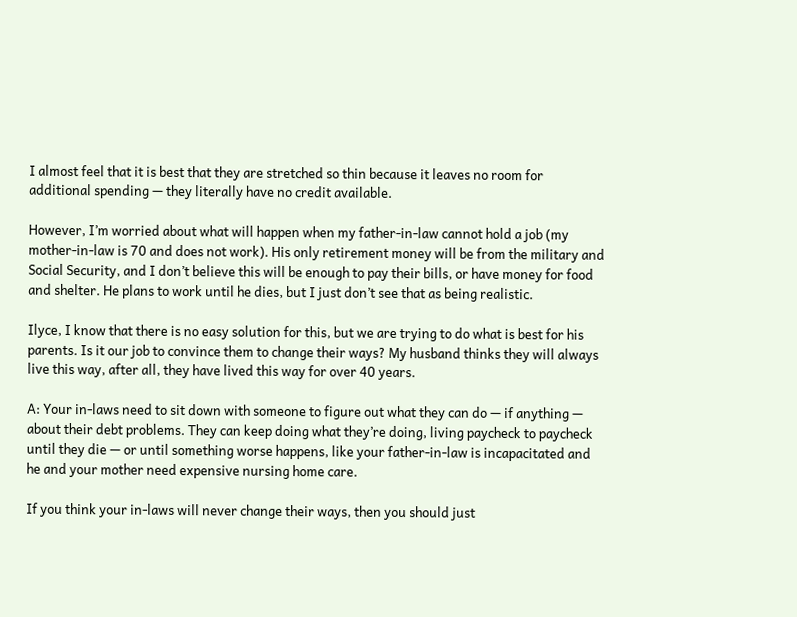I almost feel that it is best that they are stretched so thin because it leaves no room for additional spending — they literally have no credit available.

However, I’m worried about what will happen when my father-in-law cannot hold a job (my mother-in-law is 70 and does not work). His only retirement money will be from the military and Social Security, and I don’t believe this will be enough to pay their bills, or have money for food and shelter. He plans to work until he dies, but I just don’t see that as being realistic.

Ilyce, I know that there is no easy solution for this, but we are trying to do what is best for his parents. Is it our job to convince them to change their ways? My husband thinks they will always live this way, after all, they have lived this way for over 40 years.

A: Your in-laws need to sit down with someone to figure out what they can do — if anything — about their debt problems. They can keep doing what they’re doing, living paycheck to paycheck until they die — or until something worse happens, like your father-in-law is incapacitated and he and your mother need expensive nursing home care.

If you think your in-laws will never change their ways, then you should just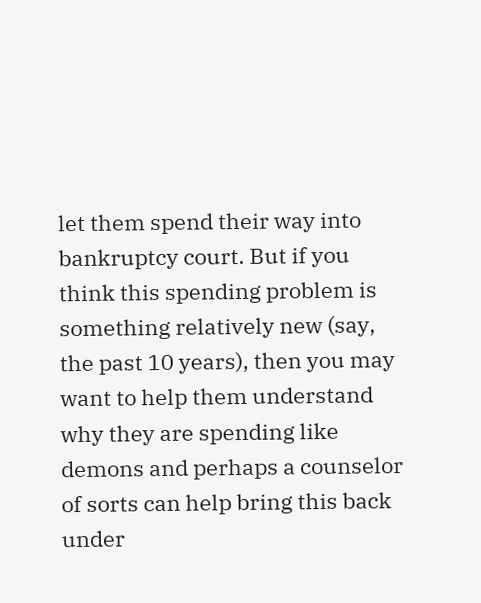let them spend their way into bankruptcy court. But if you think this spending problem is something relatively new (say, the past 10 years), then you may want to help them understand why they are spending like demons and perhaps a counselor of sorts can help bring this back under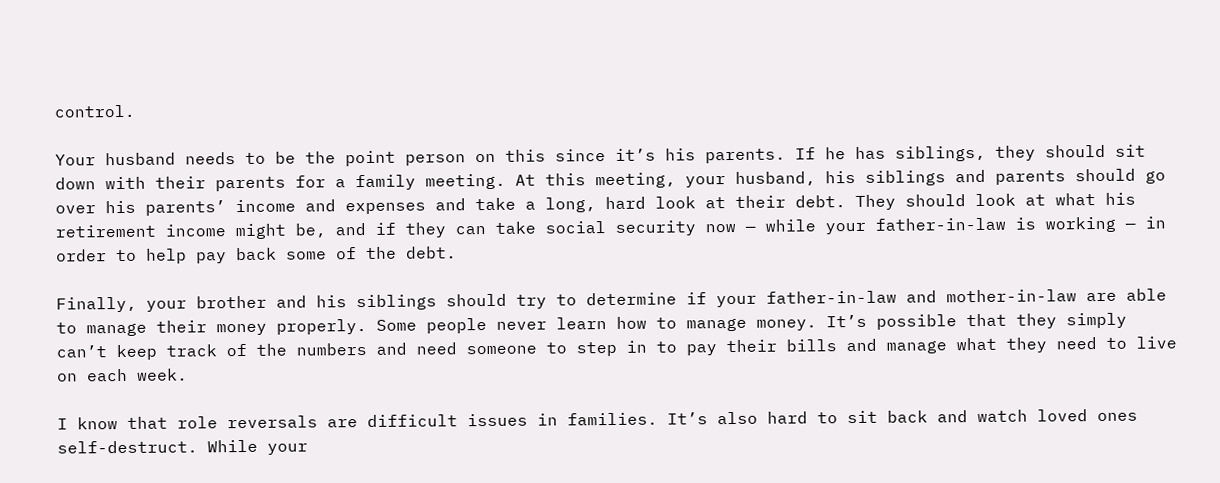control.

Your husband needs to be the point person on this since it’s his parents. If he has siblings, they should sit down with their parents for a family meeting. At this meeting, your husband, his siblings and parents should go over his parents’ income and expenses and take a long, hard look at their debt. They should look at what his retirement income might be, and if they can take social security now — while your father-in-law is working — in order to help pay back some of the debt.

Finally, your brother and his siblings should try to determine if your father-in-law and mother-in-law are able to manage their money properly. Some people never learn how to manage money. It’s possible that they simply can’t keep track of the numbers and need someone to step in to pay their bills and manage what they need to live on each week.

I know that role reversals are difficult issues in families. It’s also hard to sit back and watch loved ones self-destruct. While your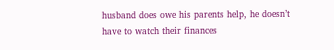husband does owe his parents help, he doesn’t have to watch their finances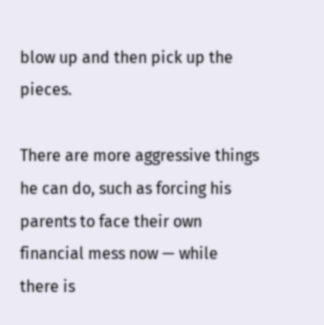blow up and then pick up the pieces.

There are more aggressive things he can do, such as forcing his parents to face their own financial mess now — while there is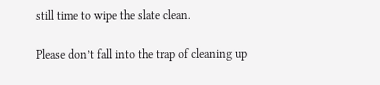still time to wipe the slate clean.

Please don’t fall into the trap of cleaning up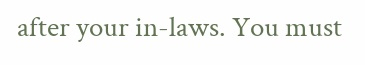after your in-laws. You must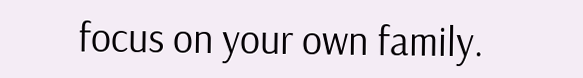focus on your own family.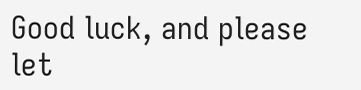Good luck, and please let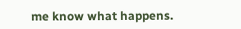me know what happens.